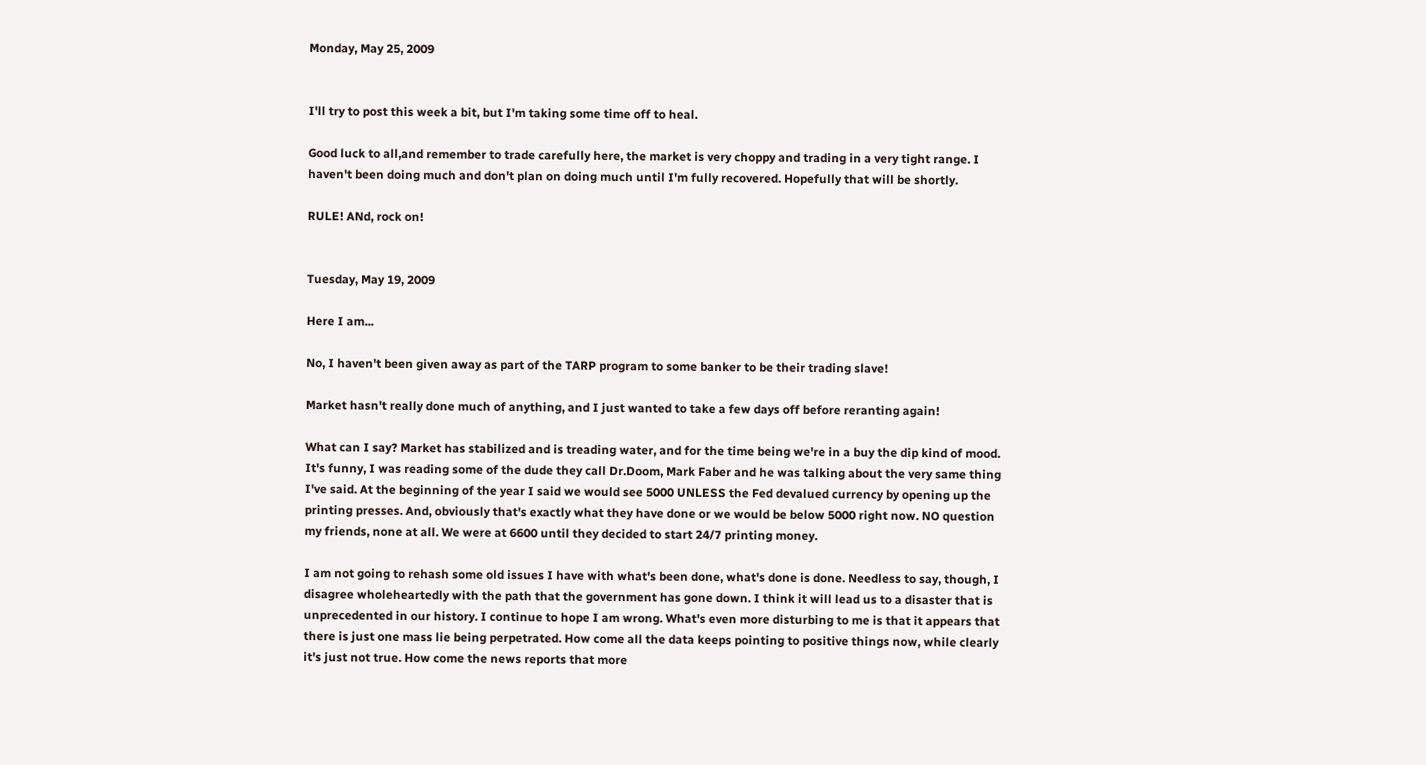Monday, May 25, 2009


I'll try to post this week a bit, but I'm taking some time off to heal.

Good luck to all,and remember to trade carefully here, the market is very choppy and trading in a very tight range. I haven't been doing much and don't plan on doing much until I'm fully recovered. Hopefully that will be shortly.

RULE! ANd, rock on!


Tuesday, May 19, 2009

Here I am...

No, I haven't been given away as part of the TARP program to some banker to be their trading slave!

Market hasn't really done much of anything, and I just wanted to take a few days off before reranting again!

What can I say? Market has stabilized and is treading water, and for the time being we're in a buy the dip kind of mood. It's funny, I was reading some of the dude they call Dr.Doom, Mark Faber and he was talking about the very same thing I've said. At the beginning of the year I said we would see 5000 UNLESS the Fed devalued currency by opening up the printing presses. And, obviously that's exactly what they have done or we would be below 5000 right now. NO question my friends, none at all. We were at 6600 until they decided to start 24/7 printing money.

I am not going to rehash some old issues I have with what's been done, what's done is done. Needless to say, though, I disagree wholeheartedly with the path that the government has gone down. I think it will lead us to a disaster that is unprecedented in our history. I continue to hope I am wrong. What's even more disturbing to me is that it appears that there is just one mass lie being perpetrated. How come all the data keeps pointing to positive things now, while clearly it's just not true. How come the news reports that more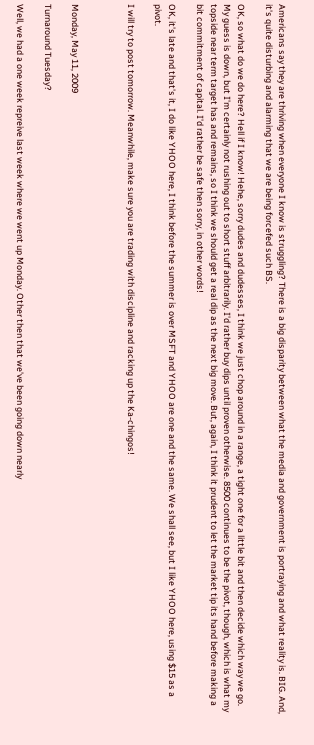Americans say they are thriving when everyone I know is struggling? There is a big disparity between what the media and government is portraying and what reality is. BIG. And, it's quite disturbing and alarming that we are being forcefed such BS.

OK, so what do we do here? Hell if I know! Hehe, sorry dudes and dudesses, I think we just chop around in a range, a tight one for a little bit and then decide which way we go. My guess is down, but I'm certainly not rushing out to short stuff arbitrarily. I'd rather buy dips until proven otherwise. 8500 continues to be the pivot, though, which is what my topside near term target has and remains, so I think we should get a real dip as the next big move. But, again, I think it prudent to let the market tip its hand before making a bit commitment of capital. I'd rather be safe then sorry, in other words!

OK, it's late and that's it, I do like YHOO here, I think before the summer is over MSFT and YHOO are one and the same. We shall see, but I like YHOO here, using $15 as a pivot.

I will try to post tomorrow. Meanwhile, make sure you are trading with discipline and racking up the Ka-chingos!



Monday, May 11, 2009

Turnaround Tuesday?

Well, we had a one week repreive last week where we went up Monday. Other then that we've been going down nearly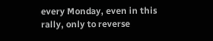every Monday, even in this rally, only to reverse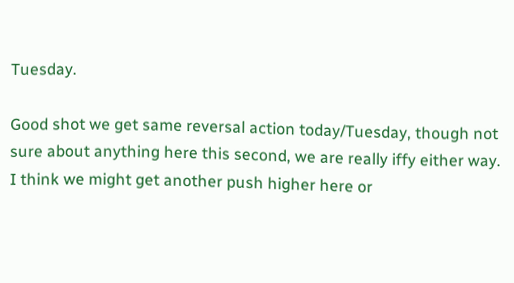Tuesday.

Good shot we get same reversal action today/Tuesday, though not sure about anything here this second, we are really iffy either way. I think we might get another push higher here or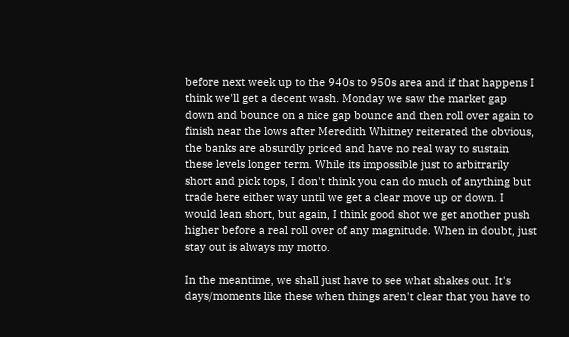before next week up to the 940s to 950s area and if that happens I think we'll get a decent wash. Monday we saw the market gap down and bounce on a nice gap bounce and then roll over again to finish near the lows after Meredith Whitney reiterated the obvious, the banks are absurdly priced and have no real way to sustain these levels longer term. While its impossible just to arbitrarily short and pick tops, I don't think you can do much of anything but trade here either way until we get a clear move up or down. I would lean short, but again, I think good shot we get another push higher before a real roll over of any magnitude. When in doubt, just stay out is always my motto.

In the meantime, we shall just have to see what shakes out. It's days/moments like these when things aren't clear that you have to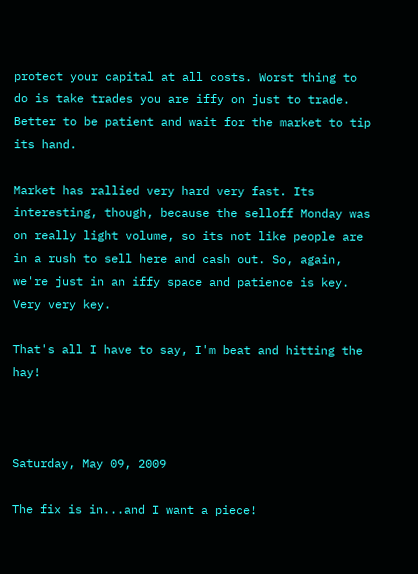protect your capital at all costs. Worst thing to do is take trades you are iffy on just to trade. Better to be patient and wait for the market to tip its hand.

Market has rallied very hard very fast. Its interesting, though, because the selloff Monday was on really light volume, so its not like people are in a rush to sell here and cash out. So, again, we're just in an iffy space and patience is key. Very very key.

That's all I have to say, I'm beat and hitting the hay!



Saturday, May 09, 2009

The fix is in...and I want a piece!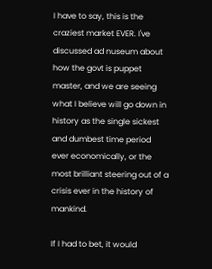I have to say, this is the craziest market EVER. I've discussed ad nuseum about how the govt is puppet master, and we are seeing what I believe will go down in history as the single sickest and dumbest time period ever economically, or the most brilliant steering out of a crisis ever in the history of mankind.

If I had to bet, it would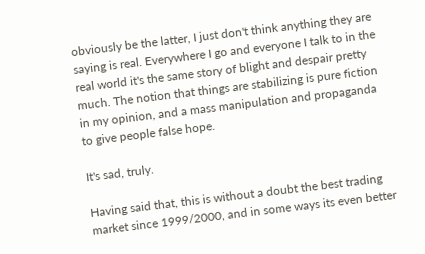obviously be the latter, I just don't think anything they are saying is real. Everywhere I go and everyone I talk to in the real world it's the same story of blight and despair pretty much. The notion that things are stabilizing is pure fiction in my opinion, and a mass manipulation and propaganda to give people false hope.

It's sad, truly.

Having said that, this is without a doubt the best trading market since 1999/2000, and in some ways its even better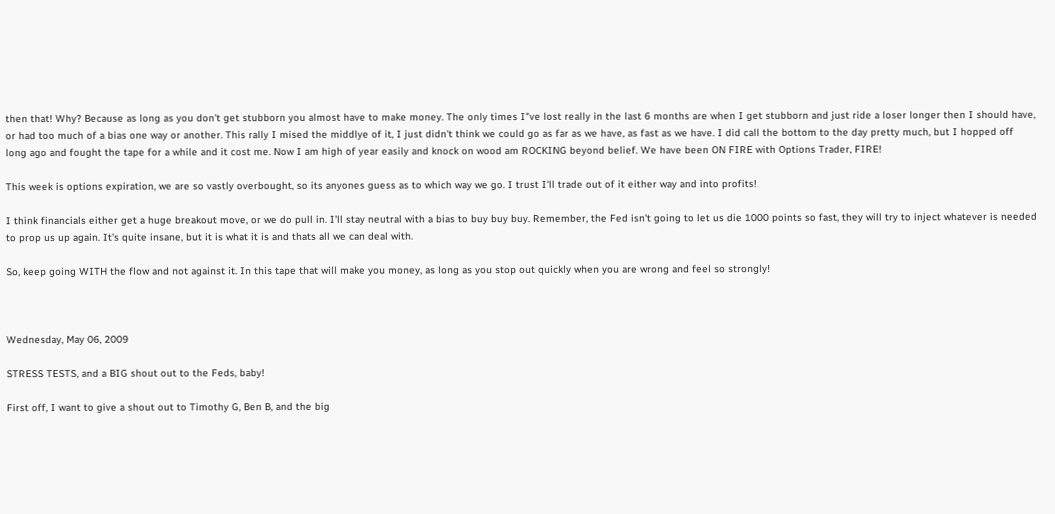then that! Why? Because as long as you don't get stubborn you almost have to make money. The only times I"ve lost really in the last 6 months are when I get stubborn and just ride a loser longer then I should have, or had too much of a bias one way or another. This rally I mised the middlye of it, I just didn't think we could go as far as we have, as fast as we have. I did call the bottom to the day pretty much, but I hopped off long ago and fought the tape for a while and it cost me. Now I am high of year easily and knock on wood am ROCKING beyond belief. We have been ON FIRE with Options Trader, FIRE!

This week is options expiration, we are so vastly overbought, so its anyones guess as to which way we go. I trust I'll trade out of it either way and into profits!

I think financials either get a huge breakout move, or we do pull in. I'll stay neutral with a bias to buy buy buy. Remember, the Fed isn't going to let us die 1000 points so fast, they will try to inject whatever is needed to prop us up again. It's quite insane, but it is what it is and thats all we can deal with.

So, keep going WITH the flow and not against it. In this tape that will make you money, as long as you stop out quickly when you are wrong and feel so strongly!



Wednesday, May 06, 2009

STRESS TESTS, and a BIG shout out to the Feds, baby!

First off, I want to give a shout out to Timothy G, Ben B, and the big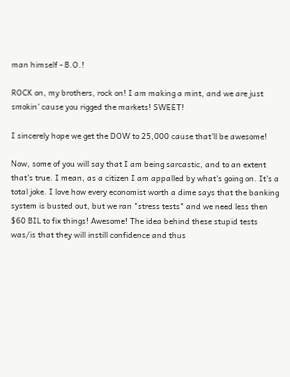man himself - B.O.!

ROCK on, my brothers, rock on! I am making a mint, and we are just smokin' cause you rigged the markets! SWEET!

I sincerely hope we get the DOW to 25,000 cause that'll be awesome!

Now, some of you will say that I am being sarcastic, and to an extent that's true. I mean, as a citizen I am appalled by what's going on. It's a total joke. I love how every economist worth a dime says that the banking system is busted out, but we ran "stress tests" and we need less then $60 BIL to fix things! Awesome! The idea behind these stupid tests was/is that they will instill confidence and thus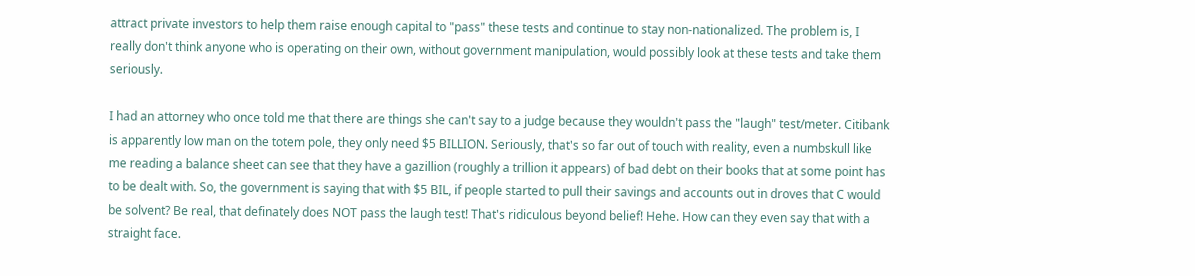attract private investors to help them raise enough capital to "pass" these tests and continue to stay non-nationalized. The problem is, I really don't think anyone who is operating on their own, without government manipulation, would possibly look at these tests and take them seriously.

I had an attorney who once told me that there are things she can't say to a judge because they wouldn't pass the "laugh" test/meter. Citibank is apparently low man on the totem pole, they only need $5 BILLION. Seriously, that's so far out of touch with reality, even a numbskull like me reading a balance sheet can see that they have a gazillion (roughly a trillion it appears) of bad debt on their books that at some point has to be dealt with. So, the government is saying that with $5 BIL, if people started to pull their savings and accounts out in droves that C would be solvent? Be real, that definately does NOT pass the laugh test! That's ridiculous beyond belief! Hehe. How can they even say that with a straight face.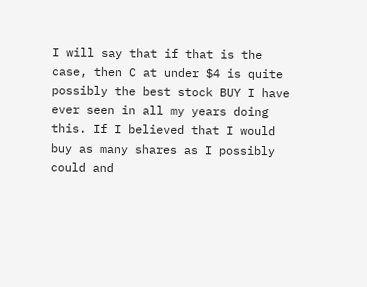I will say that if that is the case, then C at under $4 is quite possibly the best stock BUY I have ever seen in all my years doing this. If I believed that I would buy as many shares as I possibly could and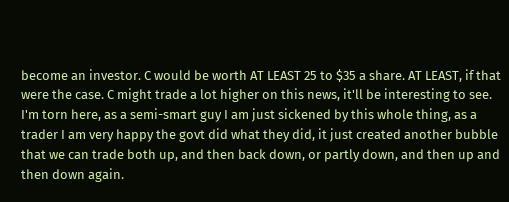become an investor. C would be worth AT LEAST 25 to $35 a share. AT LEAST, if that were the case. C might trade a lot higher on this news, it'll be interesting to see. I'm torn here, as a semi-smart guy I am just sickened by this whole thing, as a trader I am very happy the govt did what they did, it just created another bubble that we can trade both up, and then back down, or partly down, and then up and then down again.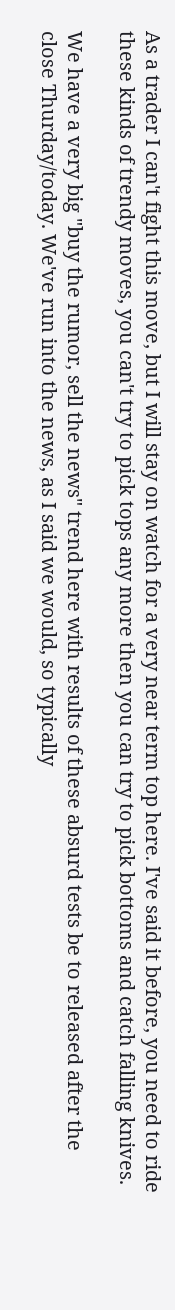As a trader I can't fight this move, but I will stay on watch for a very near term top here. I've said it before, you need to ride these kinds of trendy moves, you can't try to pick tops any more then you can try to pick bottoms and catch falling knives.

We have a very big "buy the rumor, sell the news" trend here with results of these absurd tests be to released after the close Thurday/today. We've run into the news, as I said we would, so typically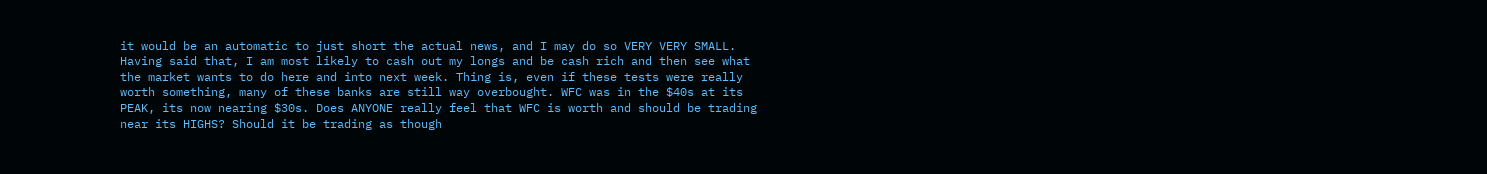it would be an automatic to just short the actual news, and I may do so VERY VERY SMALL. Having said that, I am most likely to cash out my longs and be cash rich and then see what the market wants to do here and into next week. Thing is, even if these tests were really worth something, many of these banks are still way overbought. WFC was in the $40s at its PEAK, its now nearing $30s. Does ANYONE really feel that WFC is worth and should be trading near its HIGHS? Should it be trading as though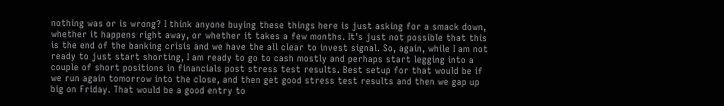nothing was or is wrong? I think anyone buying these things here is just asking for a smack down, whether it happens right away, or whether it takes a few months. It's just not possible that this is the end of the banking crisis and we have the all clear to invest signal. So, again, while I am not ready to just start shorting, I am ready to go to cash mostly and perhaps start legging into a couple of short positions in financials post stress test results. Best setup for that would be if we run again tomorrow into the close, and then get good stress test results and then we gap up big on Friday. That would be a good entry to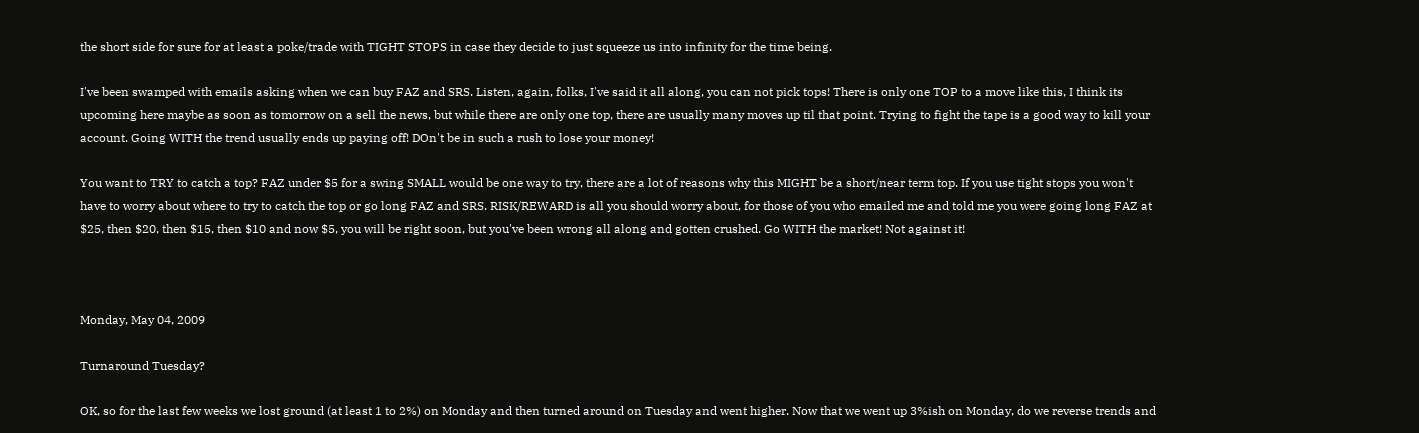the short side for sure for at least a poke/trade with TIGHT STOPS in case they decide to just squeeze us into infinity for the time being.

I've been swamped with emails asking when we can buy FAZ and SRS. Listen, again, folks, I've said it all along, you can not pick tops! There is only one TOP to a move like this, I think its upcoming here maybe as soon as tomorrow on a sell the news, but while there are only one top, there are usually many moves up til that point. Trying to fight the tape is a good way to kill your account. Going WITH the trend usually ends up paying off! DOn't be in such a rush to lose your money!

You want to TRY to catch a top? FAZ under $5 for a swing SMALL would be one way to try, there are a lot of reasons why this MIGHT be a short/near term top. If you use tight stops you won't have to worry about where to try to catch the top or go long FAZ and SRS. RISK/REWARD is all you should worry about, for those of you who emailed me and told me you were going long FAZ at $25, then $20, then $15, then $10 and now $5, you will be right soon, but you've been wrong all along and gotten crushed. Go WITH the market! Not against it!



Monday, May 04, 2009

Turnaround Tuesday?

OK, so for the last few weeks we lost ground (at least 1 to 2%) on Monday and then turned around on Tuesday and went higher. Now that we went up 3%ish on Monday, do we reverse trends and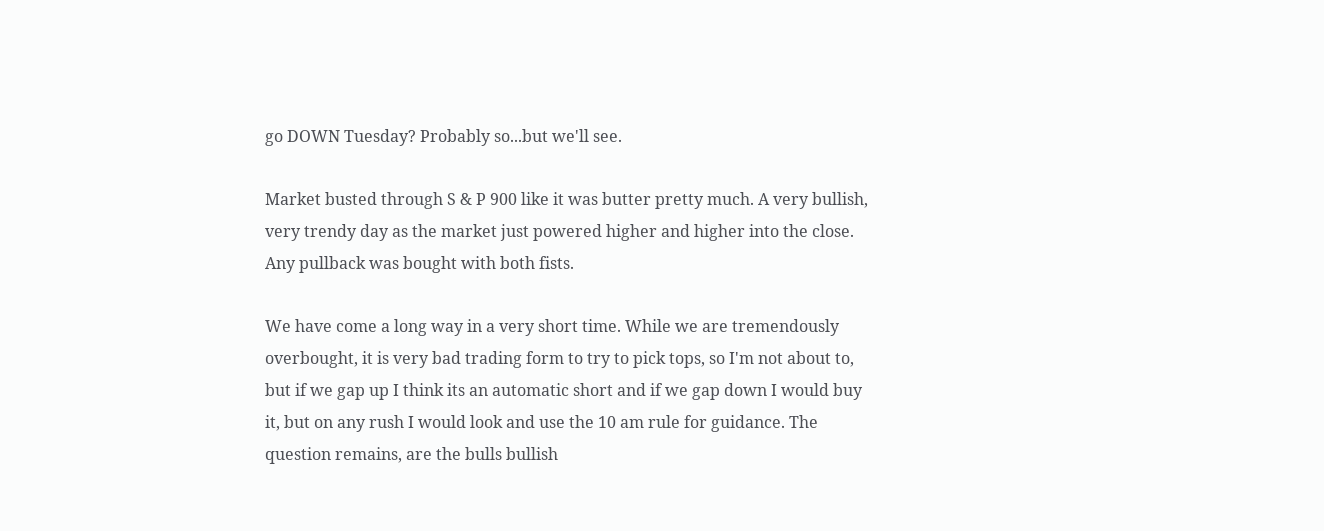go DOWN Tuesday? Probably so...but we'll see.

Market busted through S & P 900 like it was butter pretty much. A very bullish, very trendy day as the market just powered higher and higher into the close. Any pullback was bought with both fists.

We have come a long way in a very short time. While we are tremendously overbought, it is very bad trading form to try to pick tops, so I'm not about to, but if we gap up I think its an automatic short and if we gap down I would buy it, but on any rush I would look and use the 10 am rule for guidance. The question remains, are the bulls bullish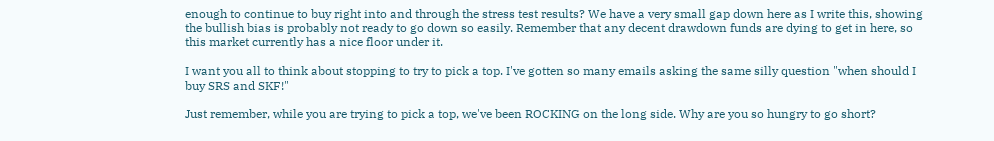enough to continue to buy right into and through the stress test results? We have a very small gap down here as I write this, showing the bullish bias is probably not ready to go down so easily. Remember that any decent drawdown funds are dying to get in here, so this market currently has a nice floor under it.

I want you all to think about stopping to try to pick a top. I've gotten so many emails asking the same silly question "when should I buy SRS and SKF!"

Just remember, while you are trying to pick a top, we've been ROCKING on the long side. Why are you so hungry to go short?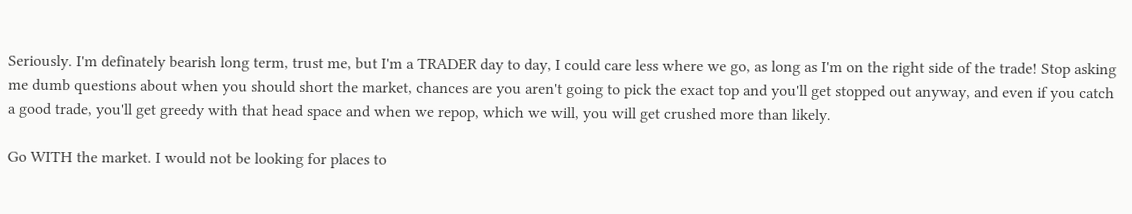Seriously. I'm definately bearish long term, trust me, but I'm a TRADER day to day, I could care less where we go, as long as I'm on the right side of the trade! Stop asking me dumb questions about when you should short the market, chances are you aren't going to pick the exact top and you'll get stopped out anyway, and even if you catch a good trade, you'll get greedy with that head space and when we repop, which we will, you will get crushed more than likely.

Go WITH the market. I would not be looking for places to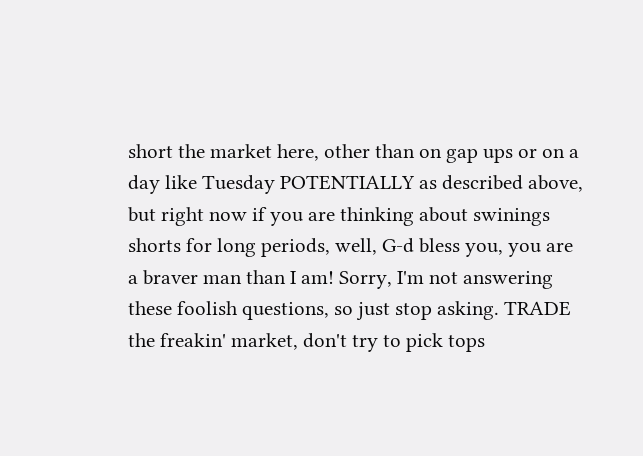short the market here, other than on gap ups or on a day like Tuesday POTENTIALLY as described above, but right now if you are thinking about swinings shorts for long periods, well, G-d bless you, you are a braver man than I am! Sorry, I'm not answering these foolish questions, so just stop asking. TRADE the freakin' market, don't try to pick tops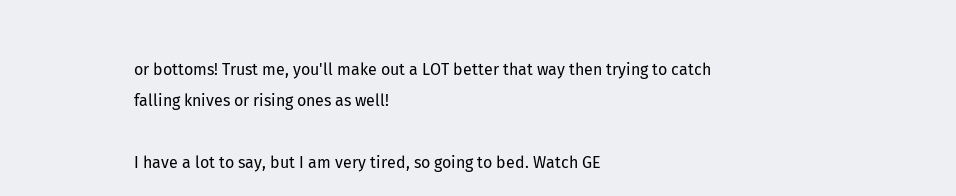or bottoms! Trust me, you'll make out a LOT better that way then trying to catch falling knives or rising ones as well!

I have a lot to say, but I am very tired, so going to bed. Watch GE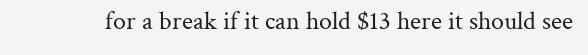for a break if it can hold $13 here it should see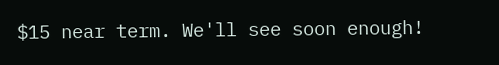$15 near term. We'll see soon enough!